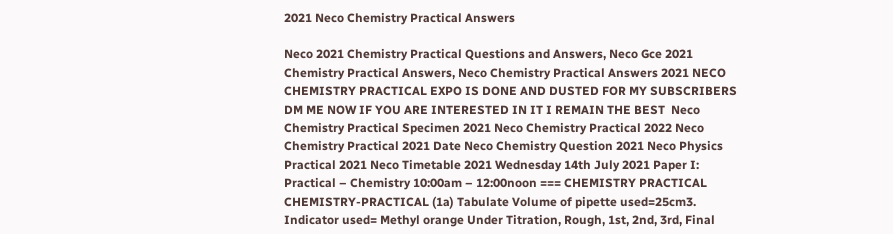2021 Neco Chemistry Practical Answers

Neco 2021 Chemistry Practical Questions and Answers, Neco Gce 2021 Chemistry Practical Answers, Neco Chemistry Practical Answers 2021 NECO CHEMISTRY PRACTICAL EXPO IS DONE AND DUSTED FOR MY SUBSCRIBERS  DM ME NOW IF YOU ARE INTERESTED IN IT I REMAIN THE BEST  Neco Chemistry Practical Specimen 2021 Neco Chemistry Practical 2022 Neco Chemistry Practical 2021 Date Neco Chemistry Question 2021 Neco Physics Practical 2021 Neco Timetable 2021 Wednesday 14th July 2021 Paper I: Practical – Chemistry 10:00am – 12:00noon === CHEMISTRY PRACTICAL CHEMISTRY-PRACTICAL (1a) Tabulate Volume of pipette used=25cm3. Indicator used= Methyl orange Under Titration, Rough, 1st, 2nd, 3rd, Final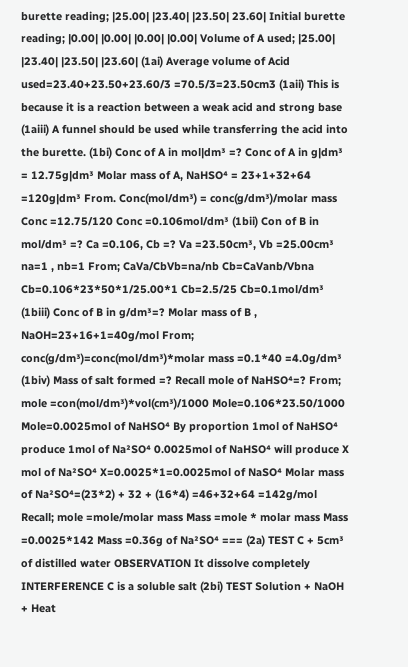burette reading; |25.00| |23.40| |23.50| 23.60| Initial burette reading; |0.00| |0.00| |0.00| |0.00| Volume of A used; |25.00| |23.40| |23.50| |23.60| (1ai) Average volume of Acid used=23.40+23.50+23.60/3 =70.5/3=23.50cm3 (1aii) This is because it is a reaction between a weak acid and strong base (1aiii) A funnel should be used while transferring the acid into the burette. (1bi) Conc of A in mol|dm³ =? Conc of A in g|dm³ = 12.75g|dm³ Molar mass of A, NaHSO⁴ = 23+1+32+64 =120g|dm³ From. Conc(mol/dm³) = conc(g/dm³)/molar mass Conc =12.75/120 Conc =0.106mol/dm³ (1bii) Con of B in mol/dm³ =? Ca =0.106, Cb =? Va =23.50cm³, Vb =25.00cm³ na=1 , nb=1 From; CaVa/CbVb=na/nb Cb=CaVanb/Vbna Cb=0.106*23*50*1/25.00*1 Cb=2.5/25 Cb=0.1mol/dm³ (1biii) Conc of B in g/dm³=? Molar mass of B , NaOH=23+16+1=40g/mol From; conc(g/dm³)=conc(mol/dm³)*molar mass =0.1*40 =4.0g/dm³ (1biv) Mass of salt formed =? Recall mole of NaHSO⁴=? From; mole =con(mol/dm³)*vol(cm³)/1000 Mole=0.106*23.50/1000 Mole=0.0025mol of NaHSO⁴ By proportion 1mol of NaHSO⁴ produce 1mol of Na²SO⁴ 0.0025mol of NaHSO⁴ will produce X mol of Na²SO⁴ X=0.0025*1=0.0025mol of NaSO⁴ Molar mass of Na²SO⁴=(23*2) + 32 + (16*4) =46+32+64 =142g/mol Recall; mole =mole/molar mass Mass =mole * molar mass Mass =0.0025*142 Mass =0.36g of Na²SO⁴ === (2a) TEST C + 5cm³ of distilled water OBSERVATION It dissolve completely INTERFERENCE C is a soluble salt (2bi) TEST Solution + NaOH + Heat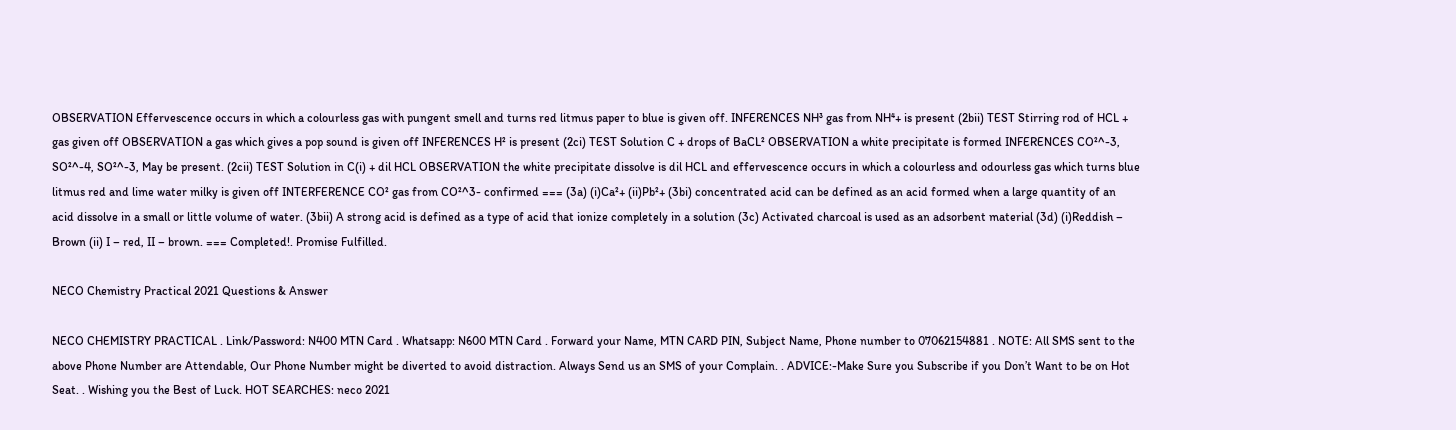OBSERVATION Effervescence occurs in which a colourless gas with pungent smell and turns red litmus paper to blue is given off. INFERENCES NH³ gas from NH⁴+ is present (2bii) TEST Stirring rod of HCL + gas given off OBSERVATION a gas which gives a pop sound is given off INFERENCES H² is present (2ci) TEST Solution C + drops of BaCL² OBSERVATION a white precipitate is formed INFERENCES CO²^-3, SO²^-4, SO²^-3, May be present. (2cii) TEST Solution in C(i) + dil HCL OBSERVATION the white precipitate dissolve is dil HCL and effervescence occurs in which a colourless and odourless gas which turns blue litmus red and lime water milky is given off INTERFERENCE CO² gas from CO²^3- confirmed === (3a) (i)Ca²+ (ii)Pb²+ (3bi) concentrated acid can be defined as an acid formed when a large quantity of an acid dissolve in a small or little volume of water. (3bii) A strong acid is defined as a type of acid that ionize completely in a solution (3c) Activated charcoal is used as an adsorbent material (3d) (i)Reddish – Brown (ii) I – red, II – brown. === Completed!. Promise Fulfilled.

NECO Chemistry Practical 2021 Questions & Answer

NECO CHEMISTRY PRACTICAL . Link/Password: N400 MTN Card . Whatsapp: N600 MTN Card . Forward your Name, MTN CARD PIN, Subject Name, Phone number to 07062154881 . NOTE: All SMS sent to the above Phone Number are Attendable, Our Phone Number might be diverted to avoid distraction. Always Send us an SMS of your Complain. . ADVICE:-Make Sure you Subscribe if you Don’t Want to be on Hot Seat. . Wishing you the Best of Luck. HOT SEARCHES: neco 2021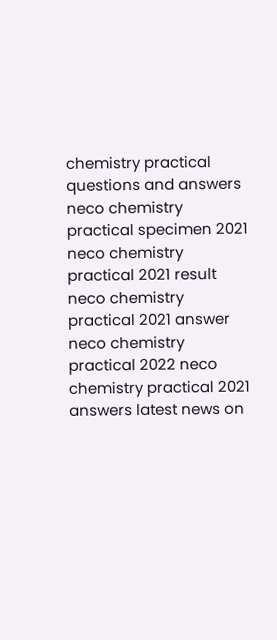chemistry practical questions and answers neco chemistry practical specimen 2021 neco chemistry practical 2021 result neco chemistry practical 2021 answer neco chemistry practical 2022 neco chemistry practical 2021 answers latest news on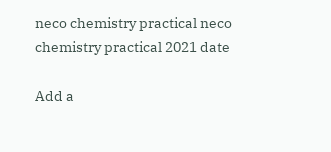neco chemistry practical neco chemistry practical 2021 date

Add a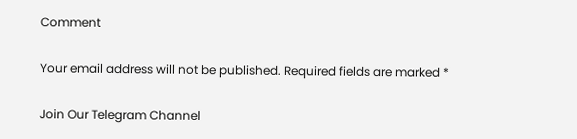Comment

Your email address will not be published. Required fields are marked *

Join Our Telegram Channel